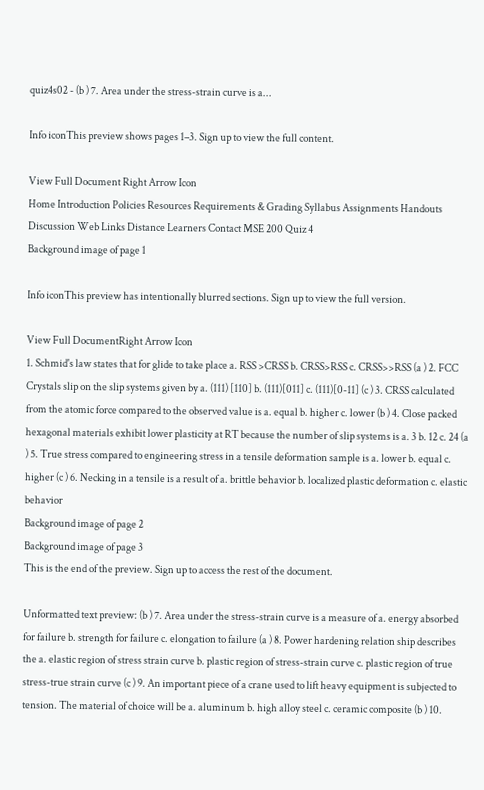quiz4s02 - (b ) 7. Area under the stress-strain curve is a...

Info iconThis preview shows pages 1–3. Sign up to view the full content.

View Full Document Right Arrow Icon
Home Introduction Policies Resources Requirements & Grading Syllabus Assignments Handouts Discussion Web Links Distance Learners Contact MSE 200 Quiz 4
Background image of page 1

Info iconThis preview has intentionally blurred sections. Sign up to view the full version.

View Full DocumentRight Arrow Icon
1. Schmid's law states that for glide to take place a. RSS >CRSS b. CRSS>RSS c. CRSS>>RSS (a ) 2. FCC Crystals slip on the slip systems given by a. (111) [110] b. (111)[011] c. (111)[0-11] (c ) 3. CRSS calculated from the atomic force compared to the observed value is a. equal b. higher c. lower (b ) 4. Close packed hexagonal materials exhibit lower plasticity at RT because the number of slip systems is a. 3 b. 12 c. 24 (a ) 5. True stress compared to engineering stress in a tensile deformation sample is a. lower b. equal c. higher (c ) 6. Necking in a tensile is a result of a. brittle behavior b. localized plastic deformation c. elastic behavior
Background image of page 2
Background image of page 3
This is the end of the preview. Sign up to access the rest of the document.

Unformatted text preview: (b ) 7. Area under the stress-strain curve is a measure of a. energy absorbed for failure b. strength for failure c. elongation to failure (a ) 8. Power hardening relation ship describes the a. elastic region of stress strain curve b. plastic region of stress-strain curve c. plastic region of true stress-true strain curve (c ) 9. An important piece of a crane used to lift heavy equipment is subjected to tension. The material of choice will be a. aluminum b. high alloy steel c. ceramic composite (b ) 10.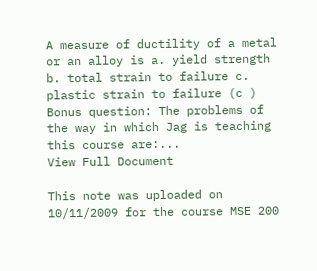A measure of ductility of a metal or an alloy is a. yield strength b. total strain to failure c. plastic strain to failure (c ) Bonus question: The problems of the way in which Jag is teaching this course are:...
View Full Document

This note was uploaded on 10/11/2009 for the course MSE 200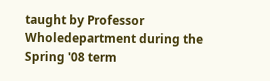taught by Professor Wholedepartment during the Spring '08 term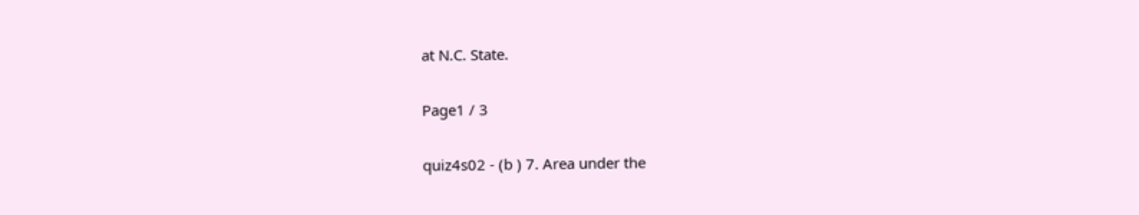at N.C. State.

Page1 / 3

quiz4s02 - (b ) 7. Area under the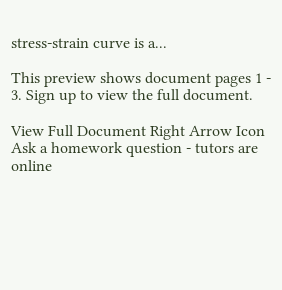stress-strain curve is a...

This preview shows document pages 1 - 3. Sign up to view the full document.

View Full Document Right Arrow Icon
Ask a homework question - tutors are online